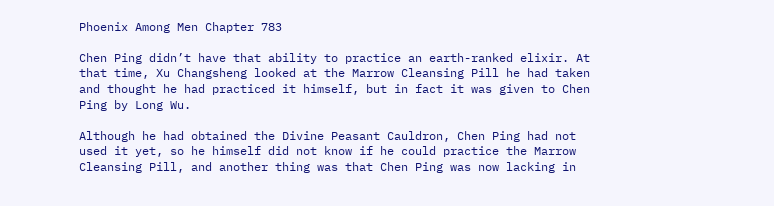Phoenix Among Men Chapter 783

Chen Ping didn’t have that ability to practice an earth-ranked elixir. At that time, Xu Changsheng looked at the Marrow Cleansing Pill he had taken and thought he had practiced it himself, but in fact it was given to Chen Ping by Long Wu.

Although he had obtained the Divine Peasant Cauldron, Chen Ping had not used it yet, so he himself did not know if he could practice the Marrow Cleansing Pill, and another thing was that Chen Ping was now lacking in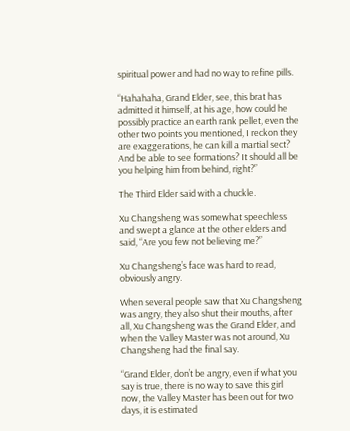spiritual power and had no way to refine pills.

“Hahahaha, Grand Elder, see, this brat has admitted it himself, at his age, how could he possibly practice an earth rank pellet, even the other two points you mentioned, I reckon they are exaggerations, he can kill a martial sect? And be able to see formations? It should all be you helping him from behind, right?”

The Third Elder said with a chuckle.

Xu Changsheng was somewhat speechless and swept a glance at the other elders and said, “Are you few not believing me?”

Xu Changsheng’s face was hard to read, obviously angry.

When several people saw that Xu Changsheng was angry, they also shut their mouths, after all, Xu Changsheng was the Grand Elder, and when the Valley Master was not around, Xu Changsheng had the final say.

“Grand Elder, don’t be angry, even if what you say is true, there is no way to save this girl now, the Valley Master has been out for two days, it is estimated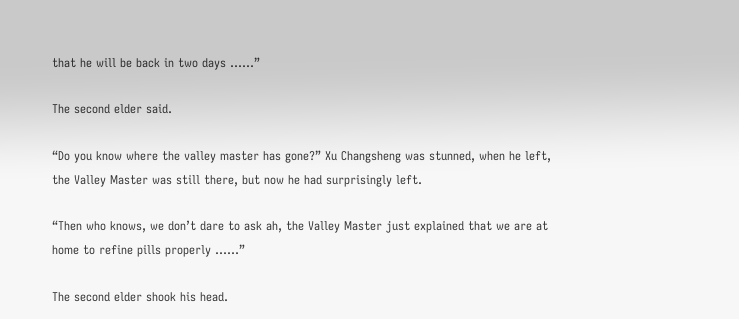that he will be back in two days ……”

The second elder said.

“Do you know where the valley master has gone?” Xu Changsheng was stunned, when he left, the Valley Master was still there, but now he had surprisingly left.

“Then who knows, we don’t dare to ask ah, the Valley Master just explained that we are at home to refine pills properly ……”

The second elder shook his head.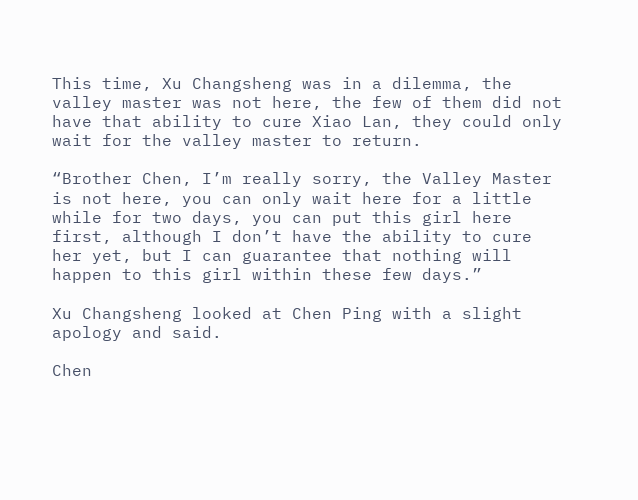This time, Xu Changsheng was in a dilemma, the valley master was not here, the few of them did not have that ability to cure Xiao Lan, they could only wait for the valley master to return.

“Brother Chen, I’m really sorry, the Valley Master is not here, you can only wait here for a little while for two days, you can put this girl here first, although I don’t have the ability to cure her yet, but I can guarantee that nothing will happen to this girl within these few days.”

Xu Changsheng looked at Chen Ping with a slight apology and said.

Chen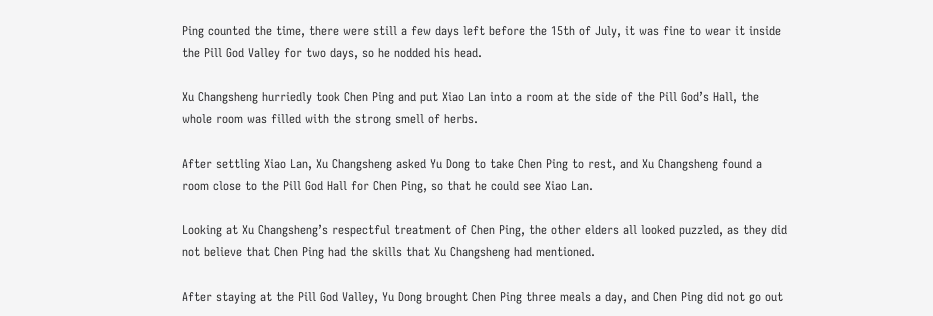Ping counted the time, there were still a few days left before the 15th of July, it was fine to wear it inside the Pill God Valley for two days, so he nodded his head.

Xu Changsheng hurriedly took Chen Ping and put Xiao Lan into a room at the side of the Pill God’s Hall, the whole room was filled with the strong smell of herbs.

After settling Xiao Lan, Xu Changsheng asked Yu Dong to take Chen Ping to rest, and Xu Changsheng found a room close to the Pill God Hall for Chen Ping, so that he could see Xiao Lan.

Looking at Xu Changsheng’s respectful treatment of Chen Ping, the other elders all looked puzzled, as they did not believe that Chen Ping had the skills that Xu Changsheng had mentioned.

After staying at the Pill God Valley, Yu Dong brought Chen Ping three meals a day, and Chen Ping did not go out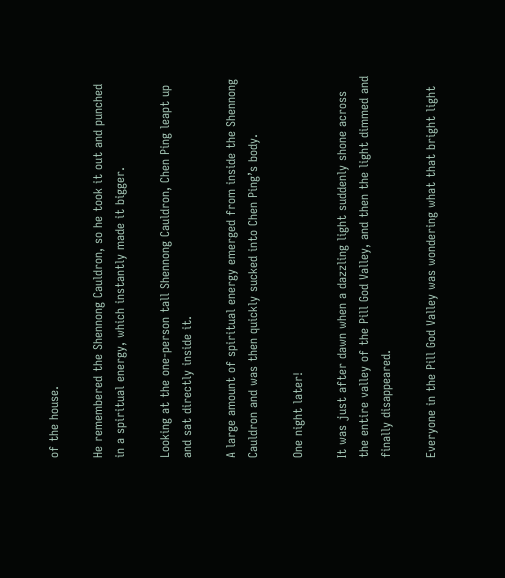of the house.

He remembered the Shennong Cauldron, so he took it out and punched in a spiritual energy, which instantly made it bigger.

Looking at the one-person tall Shennong Cauldron, Chen Ping leapt up and sat directly inside it.

A large amount of spiritual energy emerged from inside the Shennong Cauldron and was then quickly sucked into Chen Ping’s body.

One night later!

It was just after dawn when a dazzling light suddenly shone across the entire valley of the Pill God Valley, and then the light dimmed and finally disappeared.

Everyone in the Pill God Valley was wondering what that bright light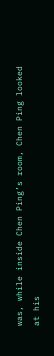was, while inside Chen Ping’s room, Chen Ping looked at his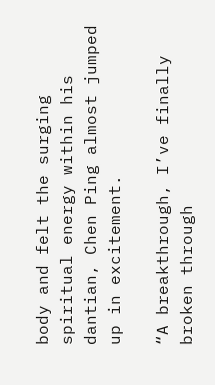body and felt the surging spiritual energy within his dantian, Chen Ping almost jumped up in excitement.

“A breakthrough, I’ve finally broken through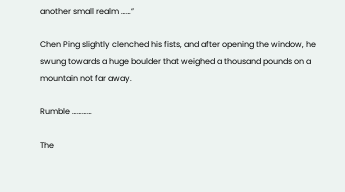another small realm ……”

Chen Ping slightly clenched his fists, and after opening the window, he swung towards a huge boulder that weighed a thousand pounds on a mountain not far away.

Rumble …………

The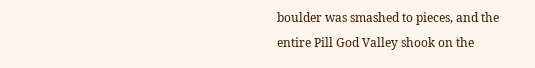boulder was smashed to pieces, and the entire Pill God Valley shook on the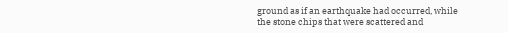ground as if an earthquake had occurred, while the stone chips that were scattered and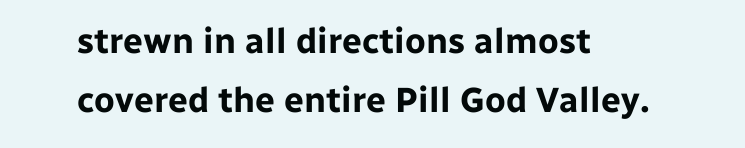strewn in all directions almost covered the entire Pill God Valley.